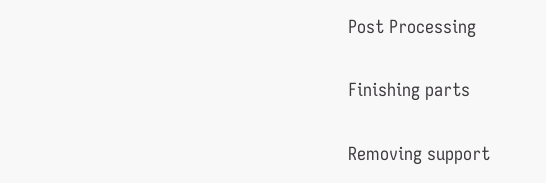Post Processing

Finishing parts

Removing support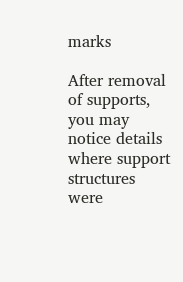marks

After removal of supports, you may notice details where support structures were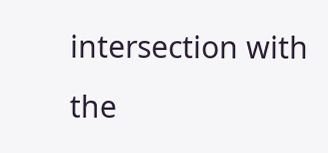intersection with the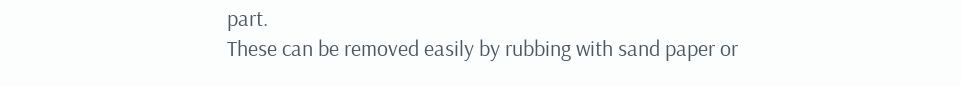part.
These can be removed easily by rubbing with sand paper or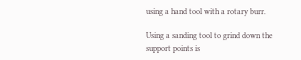using a hand tool with a rotary burr.

Using a sanding tool to grind down the support points is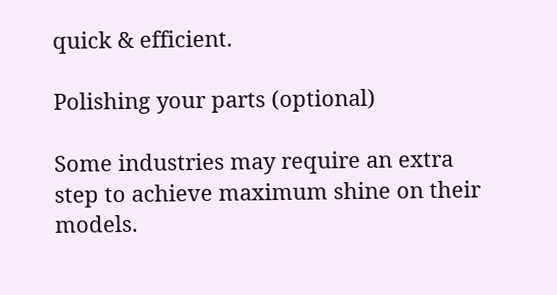quick & efficient.

Polishing your parts (optional)

Some industries may require an extra step to achieve maximum shine on their models.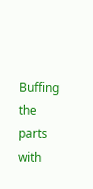Buffing the parts with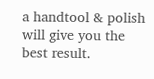a handtool & polish will give you the best result.